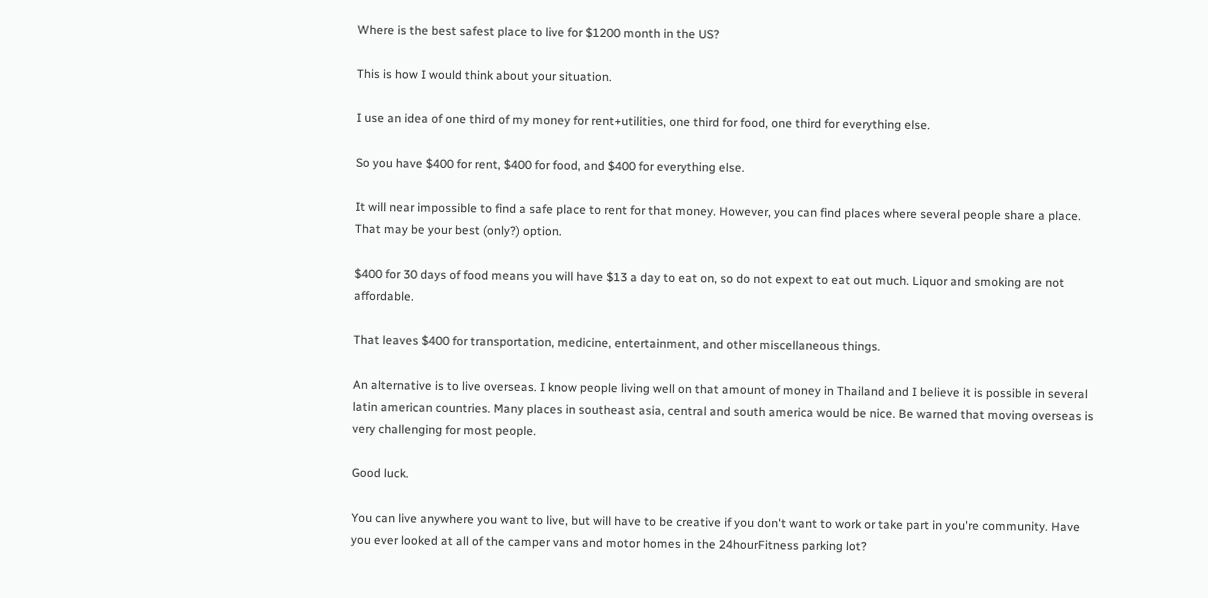Where is the best safest place to live for $1200 month in the US?

This is how I would think about your situation.

I use an idea of one third of my money for rent+utilities, one third for food, one third for everything else.

So you have $400 for rent, $400 for food, and $400 for everything else.

It will near impossible to find a safe place to rent for that money. However, you can find places where several people share a place. That may be your best (only?) option.

$400 for 30 days of food means you will have $13 a day to eat on, so do not expext to eat out much. Liquor and smoking are not affordable.

That leaves $400 for transportation, medicine, entertainment, and other miscellaneous things.

An alternative is to live overseas. I know people living well on that amount of money in Thailand and I believe it is possible in several latin american countries. Many places in southeast asia, central and south america would be nice. Be warned that moving overseas is very challenging for most people.

Good luck.

You can live anywhere you want to live, but will have to be creative if you don't want to work or take part in you're community. Have you ever looked at all of the camper vans and motor homes in the 24hourFitness parking lot?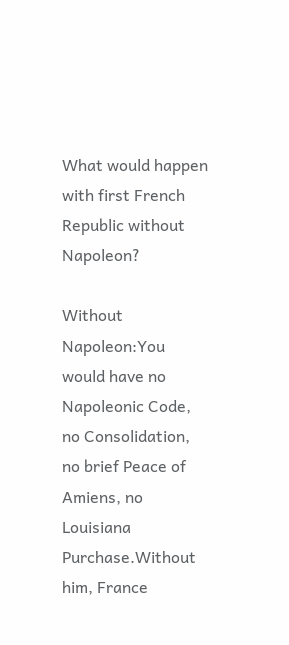What would happen with first French Republic without Napoleon?

Without Napoleon:You would have no Napoleonic Code, no Consolidation, no brief Peace of Amiens, no Louisiana Purchase.Without him, France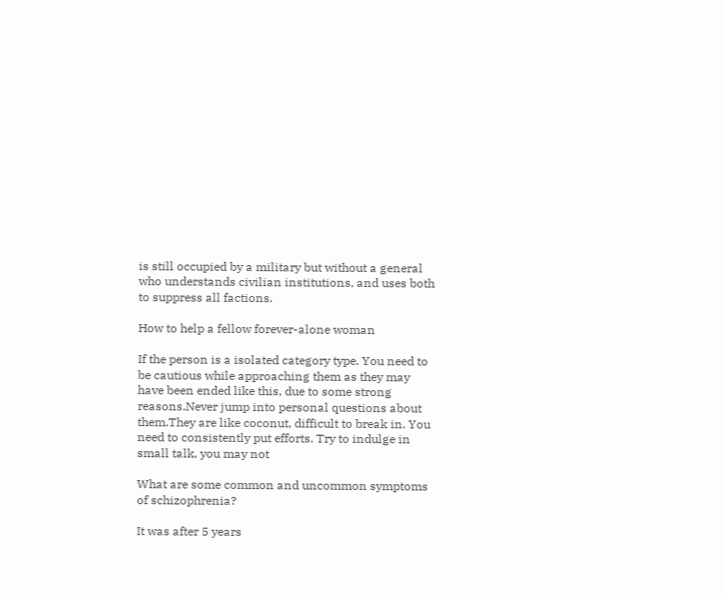is still occupied by a military but without a general who understands civilian institutions, and uses both to suppress all factions.

How to help a fellow forever-alone woman

If the person is a isolated category type. You need to be cautious while approaching them as they may have been ended like this, due to some strong reasons.Never jump into personal questions about them.They are like coconut, difficult to break in. You need to consistently put efforts. Try to indulge in small talk, you may not

What are some common and uncommon symptoms of schizophrenia?

It was after 5 years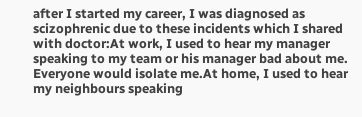after I started my career, I was diagnosed as scizophrenic due to these incidents which I shared with doctor:At work, I used to hear my manager speaking to my team or his manager bad about me. Everyone would isolate me.At home, I used to hear my neighbours speaking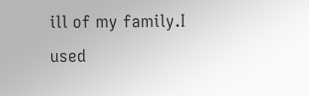ill of my family.I used